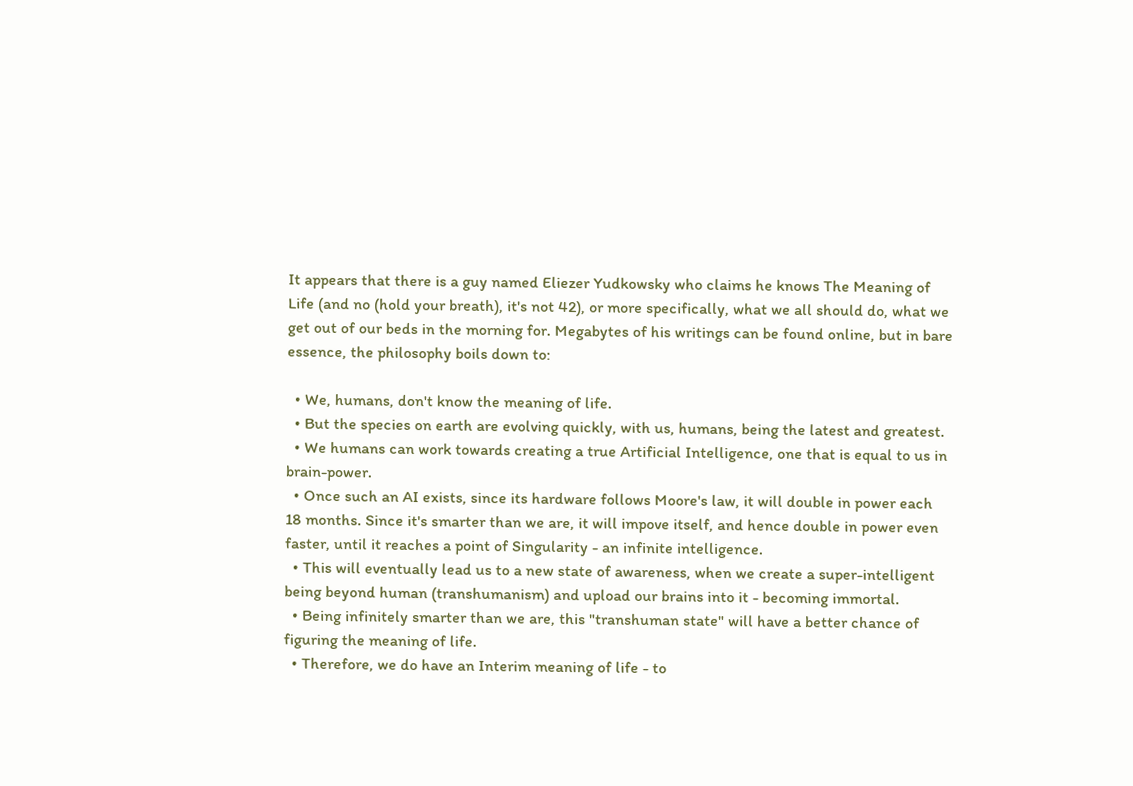It appears that there is a guy named Eliezer Yudkowsky who claims he knows The Meaning of Life (and no (hold your breath), it's not 42), or more specifically, what we all should do, what we get out of our beds in the morning for. Megabytes of his writings can be found online, but in bare essence, the philosophy boils down to:

  • We, humans, don't know the meaning of life.
  • But the species on earth are evolving quickly, with us, humans, being the latest and greatest.
  • We humans can work towards creating a true Artificial Intelligence, one that is equal to us in brain-power.
  • Once such an AI exists, since its hardware follows Moore's law, it will double in power each 18 months. Since it's smarter than we are, it will impove itself, and hence double in power even faster, until it reaches a point of Singularity - an infinite intelligence.
  • This will eventually lead us to a new state of awareness, when we create a super-intelligent being beyond human (transhumanism) and upload our brains into it - becoming immortal.
  • Being infinitely smarter than we are, this "transhuman state" will have a better chance of figuring the meaning of life.
  • Therefore, we do have an Interim meaning of life - to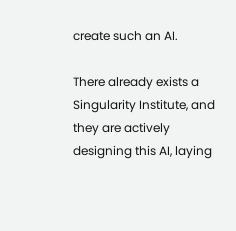create such an AI.

There already exists a Singularity Institute, and they are actively designing this AI, laying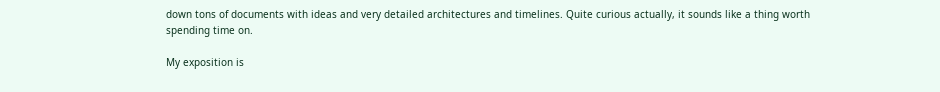down tons of documents with ideas and very detailed architectures and timelines. Quite curious actually, it sounds like a thing worth spending time on.

My exposition is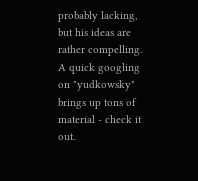probably lacking, but his ideas are rather compelling. A quick googling on "yudkowsky" brings up tons of material - check it out.